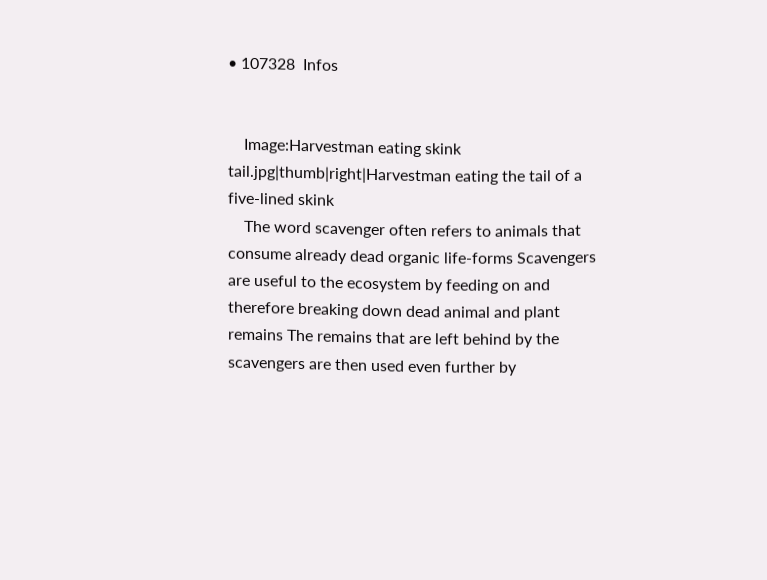• 107328  Infos


    Image:Harvestman eating skink tail.jpg|thumb|right|Harvestman eating the tail of a five-lined skink
    The word scavenger often refers to animals that consume already dead organic life-forms Scavengers are useful to the ecosystem by feeding on and therefore breaking down dead animal and plant remains The remains that are left behind by the scavengers are then used even further by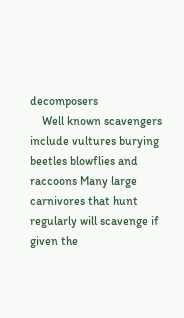decomposers
    Well known scavengers include vultures burying beetles blowflies and raccoons Many large carnivores that hunt regularly will scavenge if given the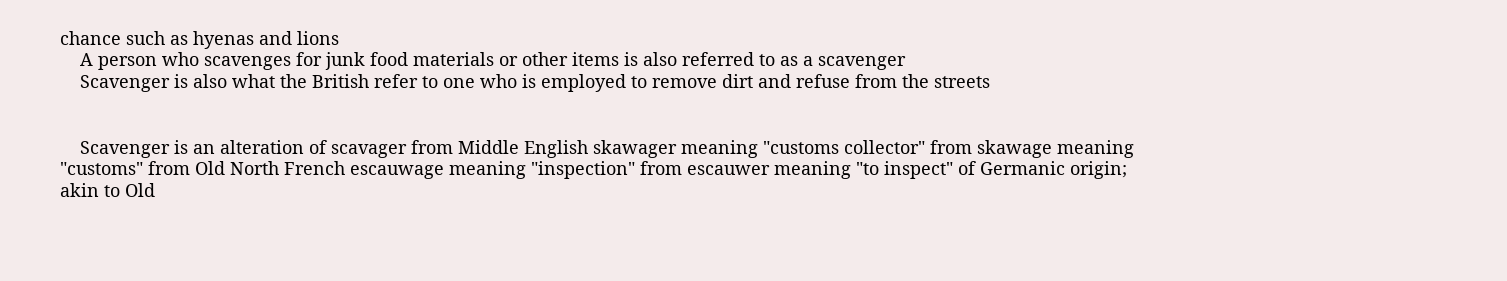chance such as hyenas and lions
    A person who scavenges for junk food materials or other items is also referred to as a scavenger
    Scavenger is also what the British refer to one who is employed to remove dirt and refuse from the streets


    Scavenger is an alteration of scavager from Middle English skawager meaning "customs collector" from skawage meaning "customs" from Old North French escauwage meaning "inspection" from escauwer meaning "to inspect" of Germanic origin; akin to Old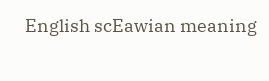English scEawian meaning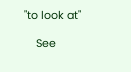"to look at"

    See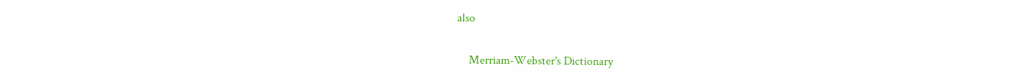also


    Merriam-Webster's Dictionary